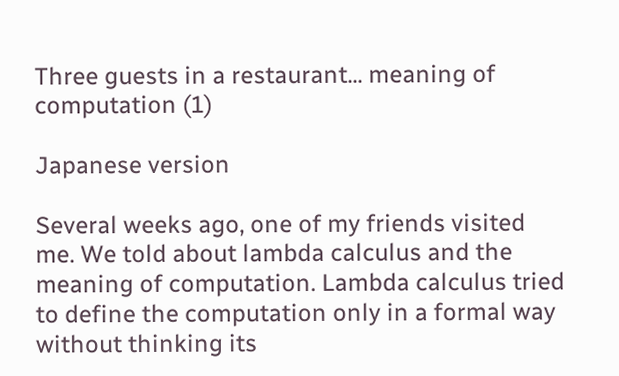Three guests in a restaurant... meaning of computation (1)

Japanese version

Several weeks ago, one of my friends visited me. We told about lambda calculus and the meaning of computation. Lambda calculus tried to define the computation only in a formal way without thinking its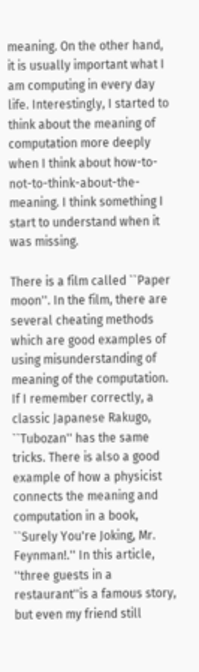meaning. On the other hand, it is usually important what I am computing in every day life. Interestingly, I started to think about the meaning of computation more deeply when I think about how-to-not-to-think-about-the-meaning. I think something I start to understand when it was missing.

There is a film called ``Paper moon''. In the film, there are several cheating methods which are good examples of using misunderstanding of meaning of the computation. If I remember correctly, a classic Japanese Rakugo, ``Tubozan'' has the same tricks. There is also a good example of how a physicist connects the meaning and computation in a book, ``Surely You're Joking, Mr. Feynman!.'' In this article, ''three guests in a restaurant''is a famous story, but even my friend still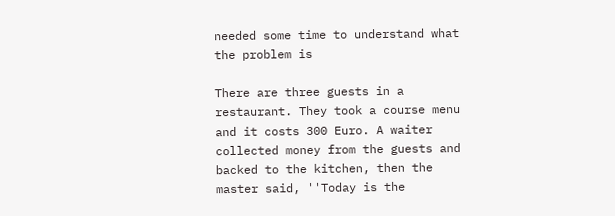needed some time to understand what the problem is

There are three guests in a restaurant. They took a course menu and it costs 300 Euro. A waiter collected money from the guests and backed to the kitchen, then the master said, ''Today is the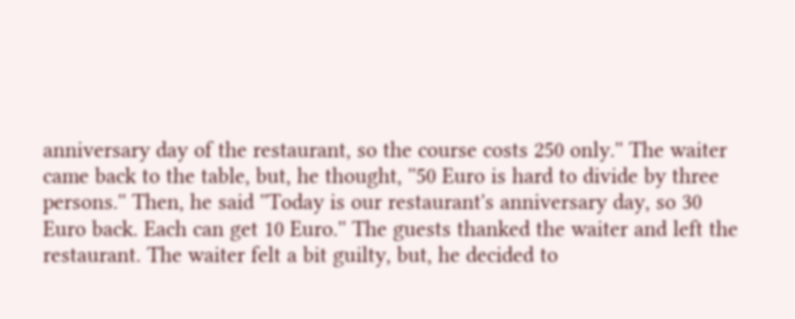anniversary day of the restaurant, so the course costs 250 only.'' The waiter came back to the table, but, he thought, ''50 Euro is hard to divide by three persons.'' Then, he said ''Today is our restaurant's anniversary day, so 30 Euro back. Each can get 10 Euro.'' The guests thanked the waiter and left the restaurant. The waiter felt a bit guilty, but, he decided to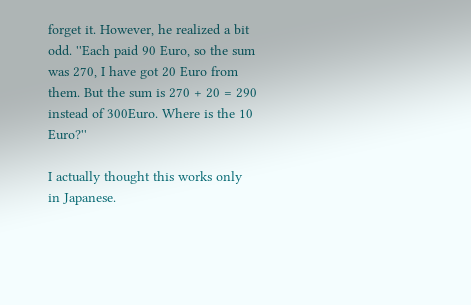forget it. However, he realized a bit odd. ''Each paid 90 Euro, so the sum was 270, I have got 20 Euro from them. But the sum is 270 + 20 = 290 instead of 300Euro. Where is the 10 Euro?''

I actually thought this works only in Japanese.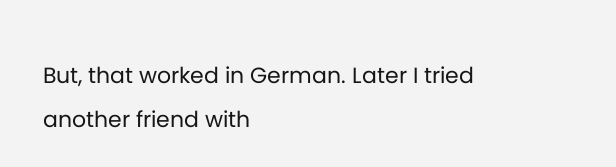But, that worked in German. Later I tried another friend with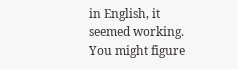in English, it seemed working. You might figure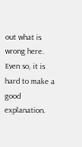out what is wrong here. Even so, it is hard to make a good explanation.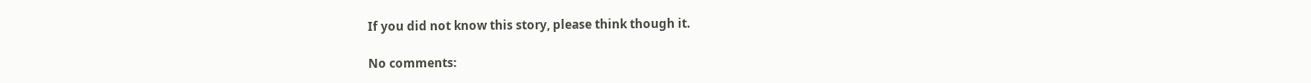If you did not know this story, please think though it.

No comments: